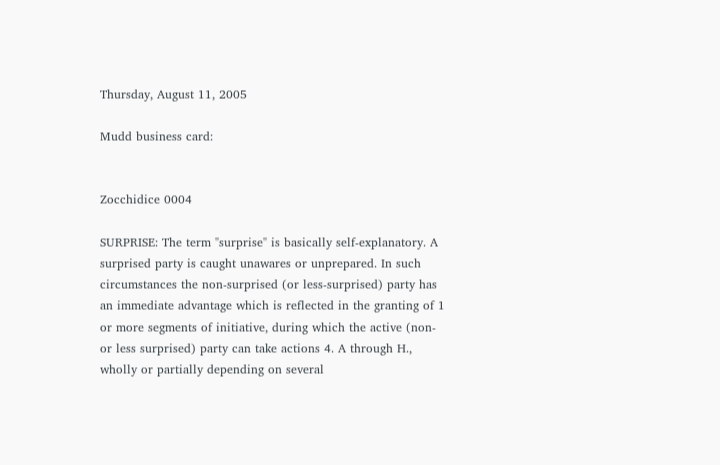Thursday, August 11, 2005

Mudd business card:


Zocchidice 0004

SURPRISE: The term "surprise" is basically self-explanatory. A surprised party is caught unawares or unprepared. In such circumstances the non-surprised (or less-surprised) party has an immediate advantage which is reflected in the granting of 1 or more segments of initiative, during which the active (non- or less surprised) party can take actions 4. A through H., wholly or partially depending on several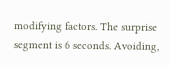modifying factors. The surprise segment is 6 seconds. Avoiding,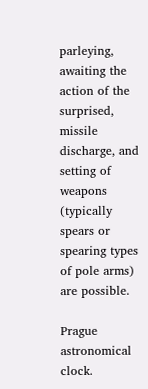parleying, awaiting the action of the surprised, missile discharge, and setting of weapons (typically spears or spearing types of pole arms) are possible.

Prague astronomical clock.